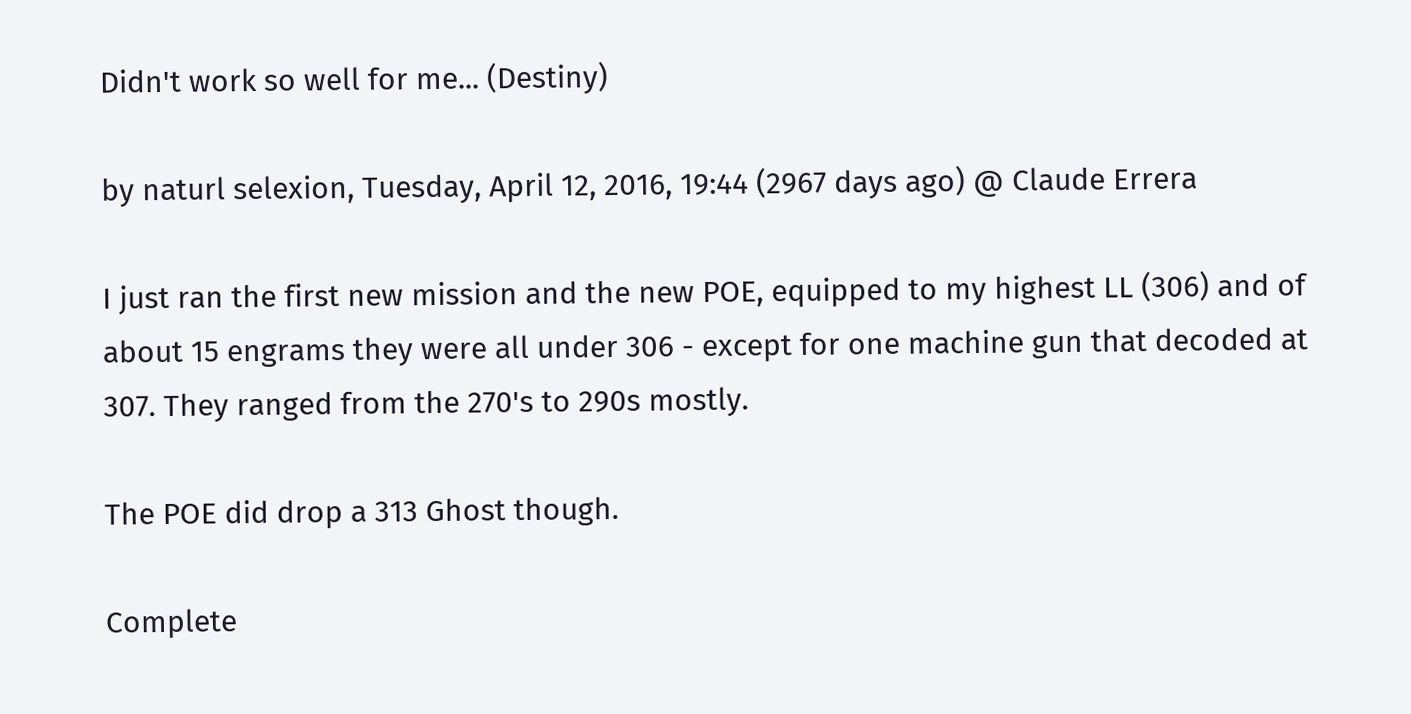Didn't work so well for me... (Destiny)

by naturl selexion, Tuesday, April 12, 2016, 19:44 (2967 days ago) @ Claude Errera

I just ran the first new mission and the new POE, equipped to my highest LL (306) and of about 15 engrams they were all under 306 - except for one machine gun that decoded at 307. They ranged from the 270's to 290s mostly.

The POE did drop a 313 Ghost though.

Complete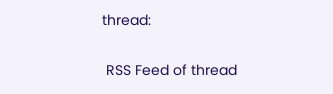thread:

 RSS Feed of thread